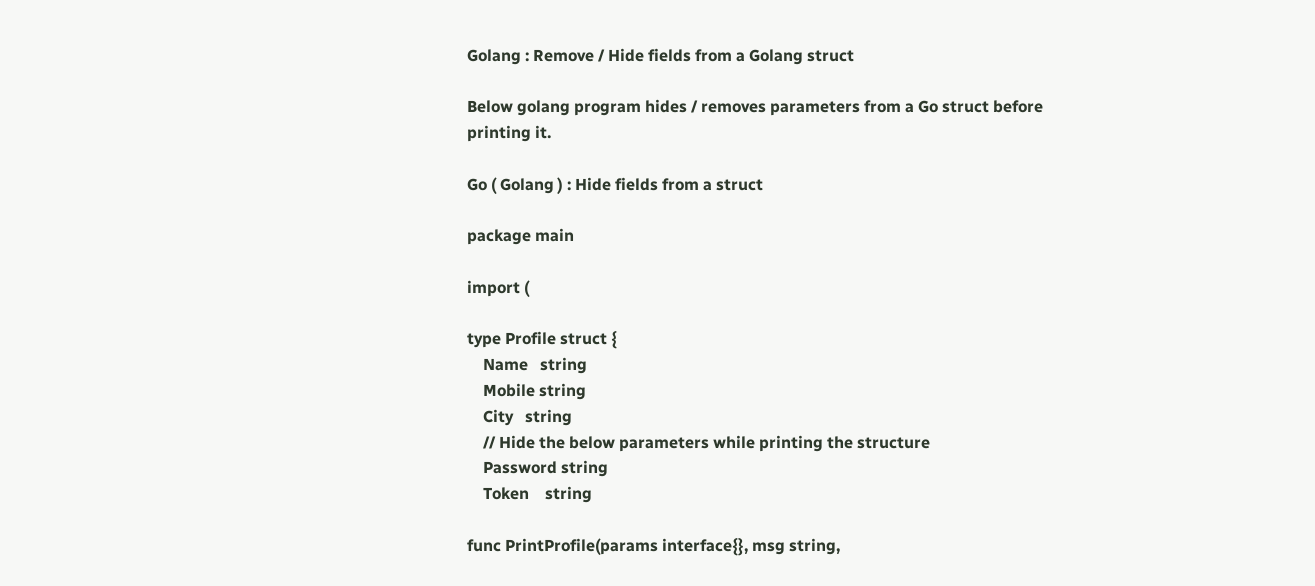Golang : Remove / Hide fields from a Golang struct

Below golang program hides / removes parameters from a Go struct before printing it.

Go ( Golang ) : Hide fields from a struct

package main

import (

type Profile struct {
    Name   string
    Mobile string
    City   string
    // Hide the below parameters while printing the structure
    Password string
    Token    string

func PrintProfile(params interface{}, msg string,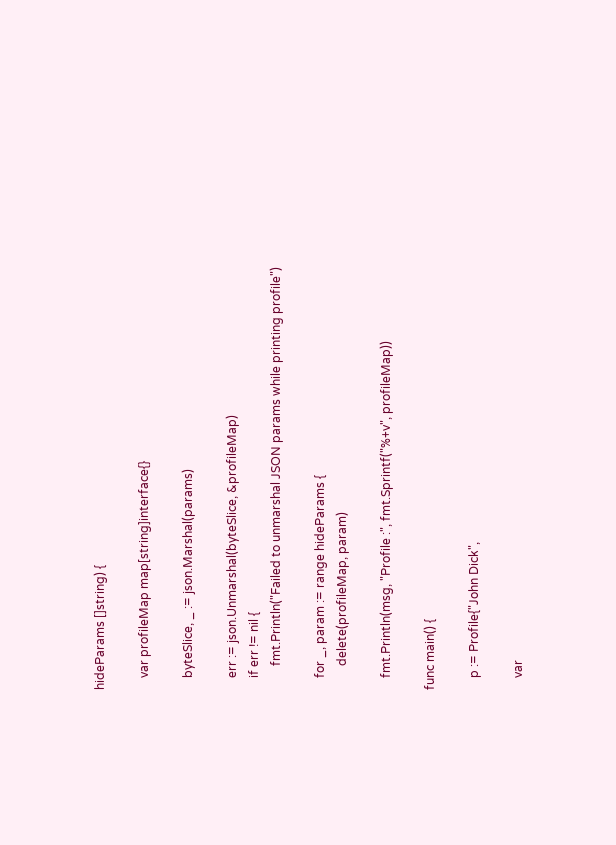hideParams []string) {

    var profileMap map[string]interface{}

    byteSlice, _ := json.Marshal(params)

    err := json.Unmarshal(byteSlice, &profileMap)
    if err != nil {
        fmt.Println("Failed to unmarshal JSON params while printing profile")

    for _, param := range hideParams {
        delete(profileMap, param)

    fmt.Println(msg, "Profile :", fmt.Sprintf("%+v", profileMap))

func main() {

    p := Profile{"John Dick",

    var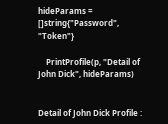hideParams = []string{"Password", "Token"}

    PrintProfile(p, "Detail of John Dick", hideParams)


Detail of John Dick Profile :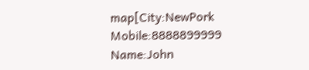map[City:NewPork Mobile:8888899999 Name:John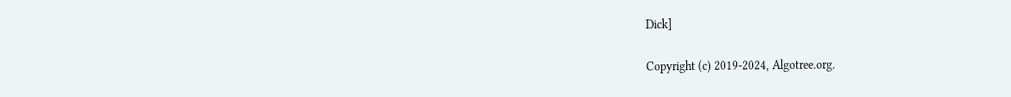Dick]

Copyright (c) 2019-2024, Algotree.org.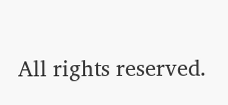All rights reserved.